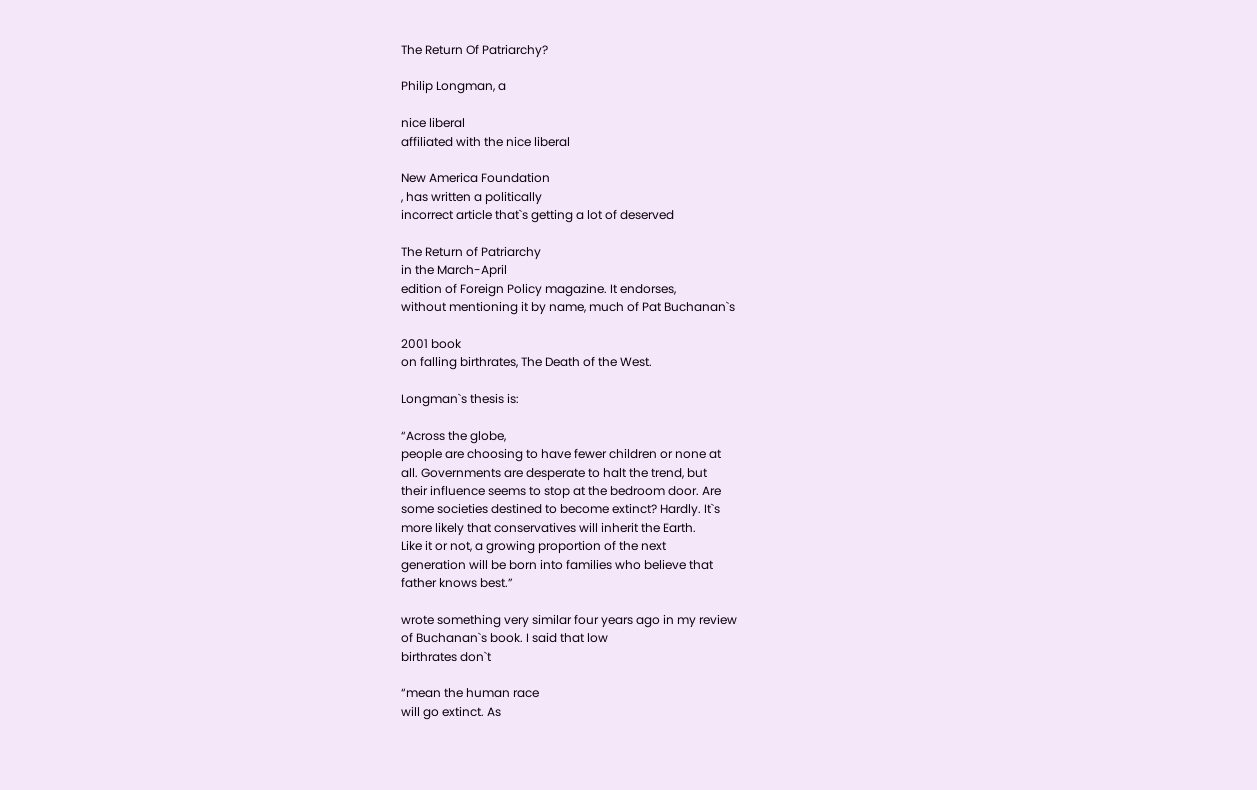The Return Of Patriarchy?

Philip Longman, a

nice liberal
affiliated with the nice liberal

New America Foundation
, has written a politically
incorrect article that`s getting a lot of deserved

The Return of Patriarchy
in the March-April
edition of Foreign Policy magazine. It endorses,
without mentioning it by name, much of Pat Buchanan`s

2001 book
on falling birthrates, The Death of the West.

Longman`s thesis is:

“Across the globe,
people are choosing to have fewer children or none at
all. Governments are desperate to halt the trend, but
their influence seems to stop at the bedroom door. Are
some societies destined to become extinct? Hardly. It`s
more likely that conservatives will inherit the Earth.
Like it or not, a growing proportion of the next
generation will be born into families who believe that
father knows best.”

wrote something very similar four years ago in my review
of Buchanan`s book. I said that low
birthrates don`t

“mean the human race
will go extinct. As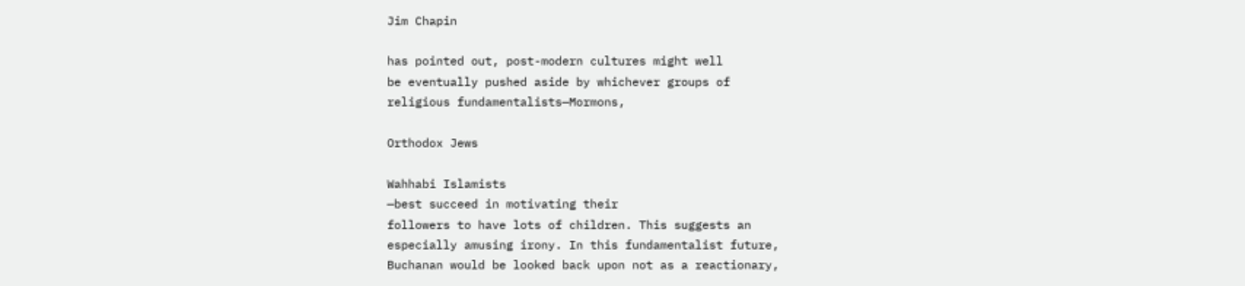Jim Chapin

has pointed out, post-modern cultures might well
be eventually pushed aside by whichever groups of
religious fundamentalists—Mormons,

Orthodox Jews

Wahhabi Islamists
—best succeed in motivating their
followers to have lots of children. This suggests an
especially amusing irony. In this fundamentalist future,
Buchanan would be looked back upon not as a reactionary,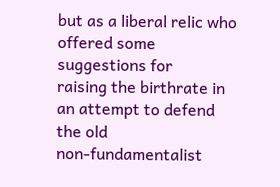but as a liberal relic who offered some suggestions for
raising the birthrate in an attempt to defend the old
non-fundamentalist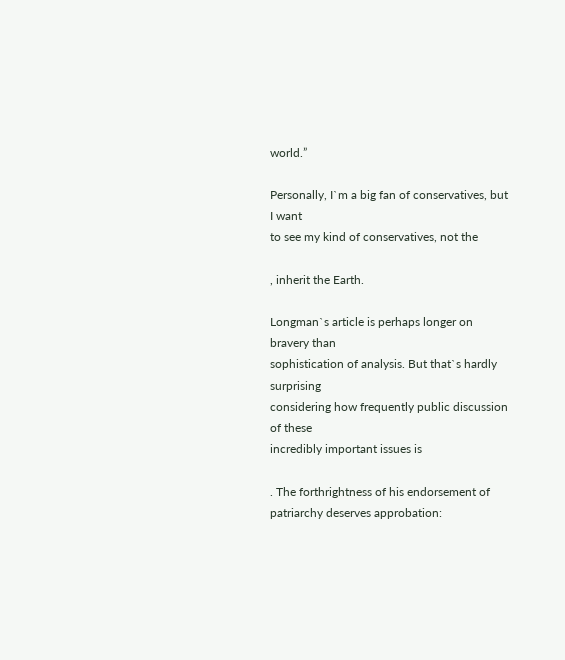world.”

Personally, I`m a big fan of conservatives, but I want
to see my kind of conservatives, not the

, inherit the Earth.

Longman`s article is perhaps longer on bravery than
sophistication of analysis. But that`s hardly surprising
considering how frequently public discussion of these
incredibly important issues is

. The forthrightness of his endorsement of
patriarchy deserves approbation: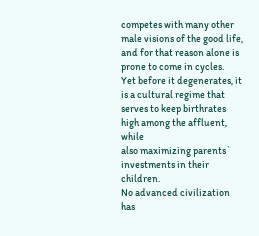competes with many other male visions of the good life,
and for that reason alone is prone to come in cycles.
Yet before it degenerates, it is a cultural regime that
serves to keep birthrates high among the affluent, while
also maximizing parents` investments in their children.
No advanced civilization has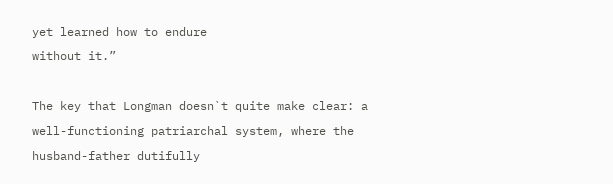yet learned how to endure
without it.”

The key that Longman doesn`t quite make clear: a
well-functioning patriarchal system, where the
husband-father dutifully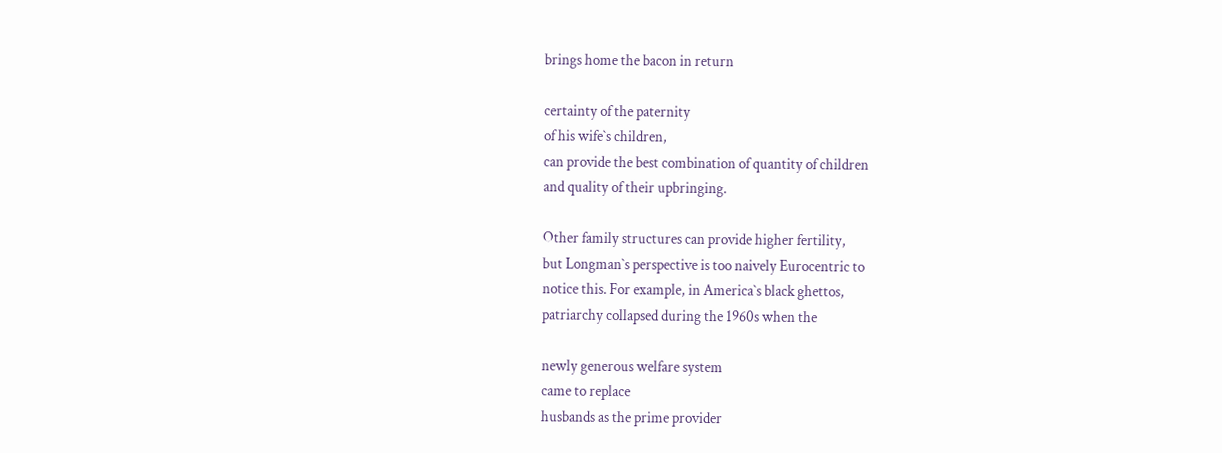brings home the bacon in return

certainty of the paternity
of his wife`s children,
can provide the best combination of quantity of children
and quality of their upbringing.

Other family structures can provide higher fertility,
but Longman`s perspective is too naively Eurocentric to
notice this. For example, in America`s black ghettos,
patriarchy collapsed during the 1960s when the

newly generous welfare system
came to replace
husbands as the prime provider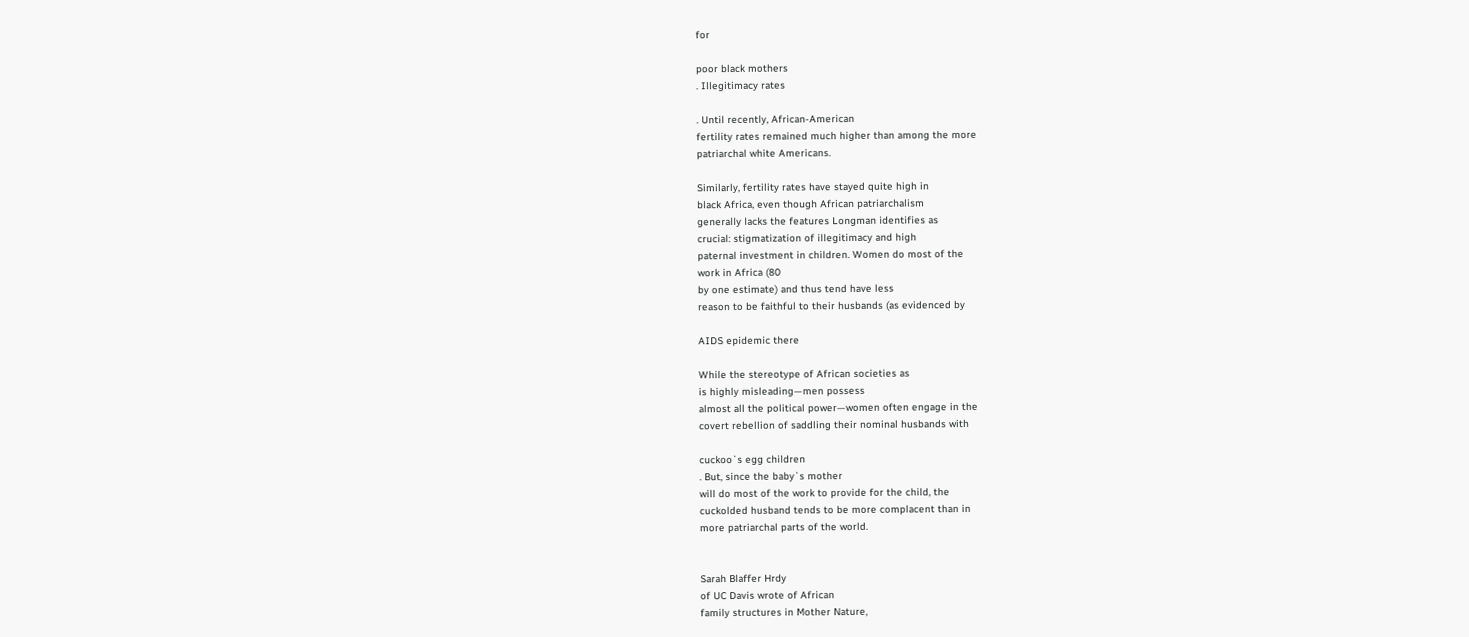for

poor black mothers
. Illegitimacy rates

. Until recently, African-American
fertility rates remained much higher than among the more
patriarchal white Americans.

Similarly, fertility rates have stayed quite high in
black Africa, even though African patriarchalism
generally lacks the features Longman identifies as
crucial: stigmatization of illegitimacy and high
paternal investment in children. Women do most of the
work in Africa (80
by one estimate) and thus tend have less
reason to be faithful to their husbands (as evidenced by

AIDS epidemic there

While the stereotype of African societies as
is highly misleading—men possess
almost all the political power—women often engage in the
covert rebellion of saddling their nominal husbands with

cuckoo`s egg children
. But, since the baby`s mother
will do most of the work to provide for the child, the
cuckolded husband tends to be more complacent than in
more patriarchal parts of the world.


Sarah Blaffer Hrdy
of UC Davis wrote of African
family structures in Mother Nature,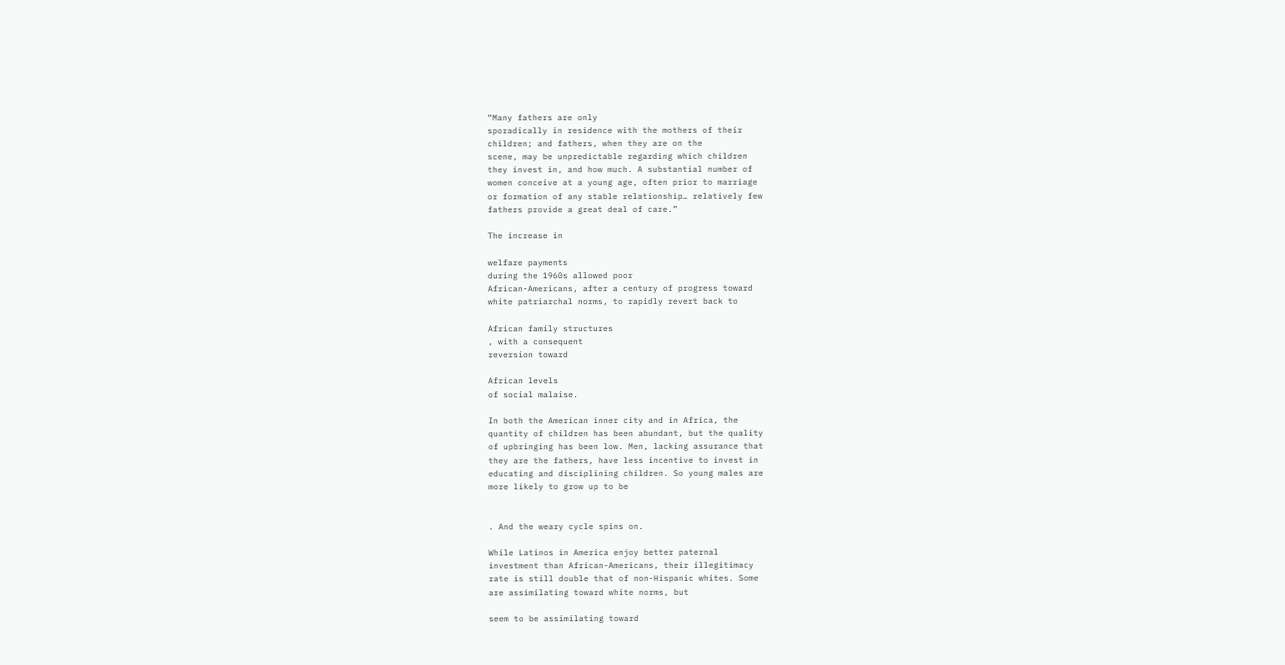“Many fathers are only
sporadically in residence with the mothers of their
children; and fathers, when they are on the
scene, may be unpredictable regarding which children
they invest in, and how much. A substantial number of
women conceive at a young age, often prior to marriage
or formation of any stable relationship… relatively few
fathers provide a great deal of care.”

The increase in

welfare payments
during the 1960s allowed poor
African-Americans, after a century of progress toward
white patriarchal norms, to rapidly revert back to

African family structures
, with a consequent
reversion toward

African levels
of social malaise.

In both the American inner city and in Africa, the
quantity of children has been abundant, but the quality
of upbringing has been low. Men, lacking assurance that
they are the fathers, have less incentive to invest in
educating and disciplining children. So young males are
more likely to grow up to be


. And the weary cycle spins on.

While Latinos in America enjoy better paternal
investment than African-Americans, their illegitimacy
rate is still double that of non-Hispanic whites. Some
are assimilating toward white norms, but

seem to be assimilating toward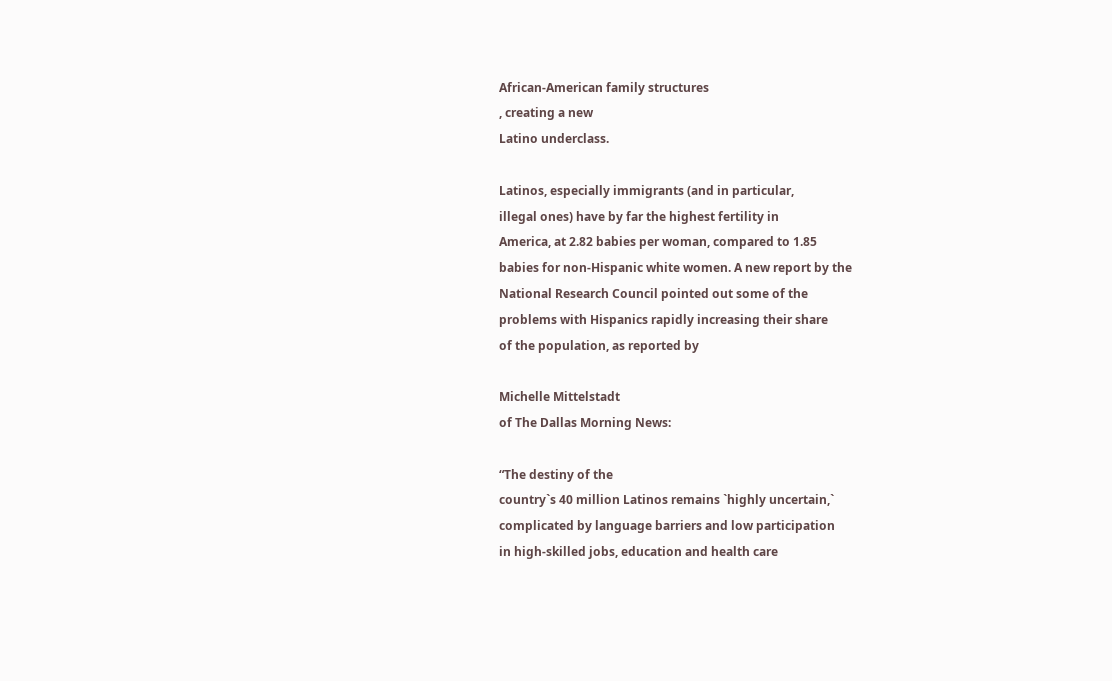African-American family structures
, creating a new
Latino underclass.

Latinos, especially immigrants (and in particular,
illegal ones) have by far the highest fertility in
America, at 2.82 babies per woman, compared to 1.85
babies for non-Hispanic white women. A new report by the
National Research Council pointed out some of the
problems with Hispanics rapidly increasing their share
of the population, as reported by

Michelle Mittelstadt
of The Dallas Morning News:

“The destiny of the
country`s 40 million Latinos remains `highly uncertain,`
complicated by language barriers and low participation
in high-skilled jobs, education and health care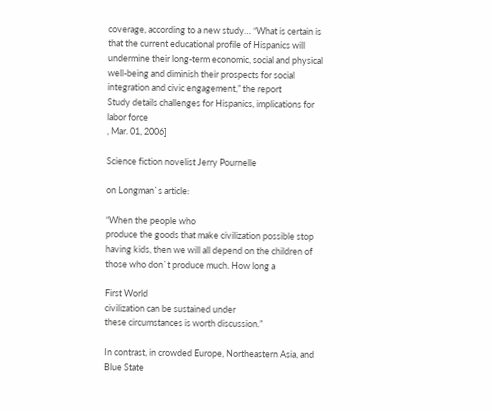coverage, according to a new study… “What is certain is
that the current educational profile of Hispanics will
undermine their long-term economic, social and physical
well-being and diminish their prospects for social
integration and civic engagement,” the report
Study details challenges for Hispanics, implications for
labor force
, Mar. 01, 2006]

Science fiction novelist Jerry Pournelle

on Longman`s article:

“When the people who
produce the goods that make civilization possible stop
having kids, then we will all depend on the children of
those who don`t produce much. How long a

First World
civilization can be sustained under
these circumstances is worth discussion.”

In contrast, in crowded Europe, Northeastern Asia, and
Blue State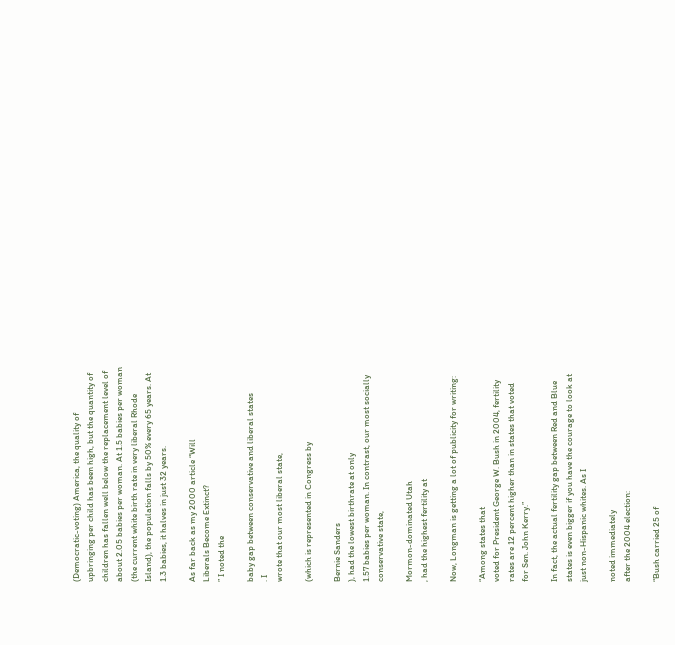(Democratic-voting) America, the quality of
upbringing per child has been high, but the quantity of
children has fallen well below the replacement level of
about 2.05 babies per woman. At 1.5 babies per woman
(the current white birth rate in very liberal Rhode
Island), the population falls by 50% every 65 years. At
1.3 babies, it halves in just 32 years.

As far back as my 2000 article “Will
Liberals Become Extinct?
” I noted the

baby gap between conservative and liberal states
. I
wrote that our most liberal state,

(which is represented in Congress by

Bernie Sanders
), had the lowest birthrate at only
1.57 babies per woman. In contrast, our most socially
conservative state,

Mormon-dominated Utah
, had the highest fertility at

Now, Longman is getting a lot of publicity for writing:

“Among states that
voted for President George W. Bush in 2004, fertility
rates are 12 percent higher than in states that voted
for Sen. John Kerry.”

In fact, the actual fertility gap between Red and Blue
states is even bigger if you have the courage to look at
just non-Hispanic whites. As I

noted immediately
after the 2004 election:

“Bush carried 25 of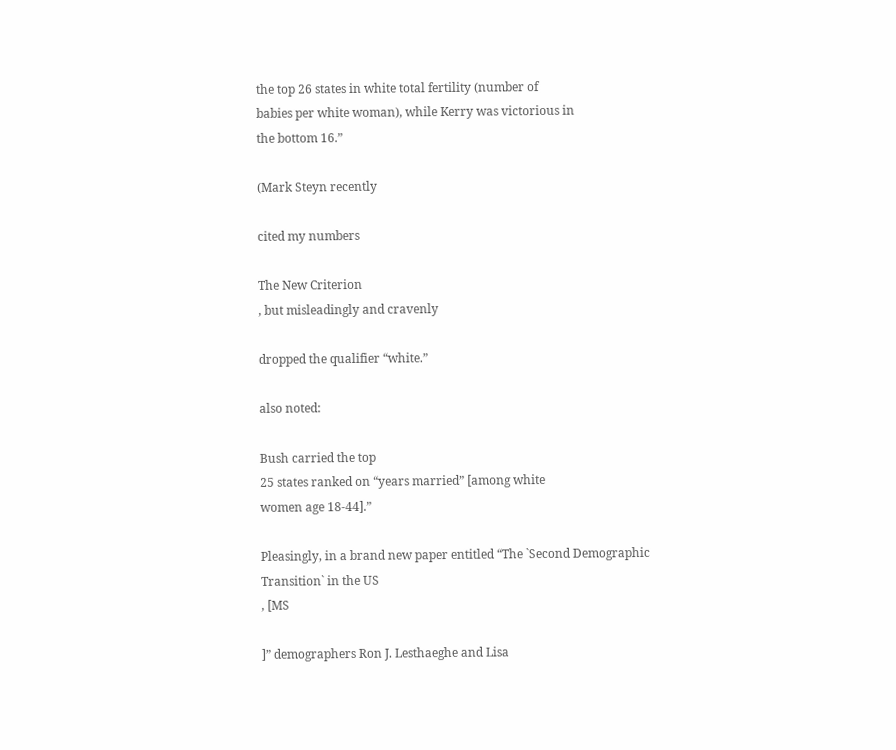the top 26 states in white total fertility (number of
babies per white woman), while Kerry was victorious in
the bottom 16.”

(Mark Steyn recently

cited my numbers

The New Criterion
, but misleadingly and cravenly

dropped the qualifier “white.”

also noted:

Bush carried the top
25 states ranked on “years married” [among white
women age 18-44].”

Pleasingly, in a brand new paper entitled “The `Second Demographic
Transition` in the US
, [MS

]” demographers Ron J. Lesthaeghe and Lisa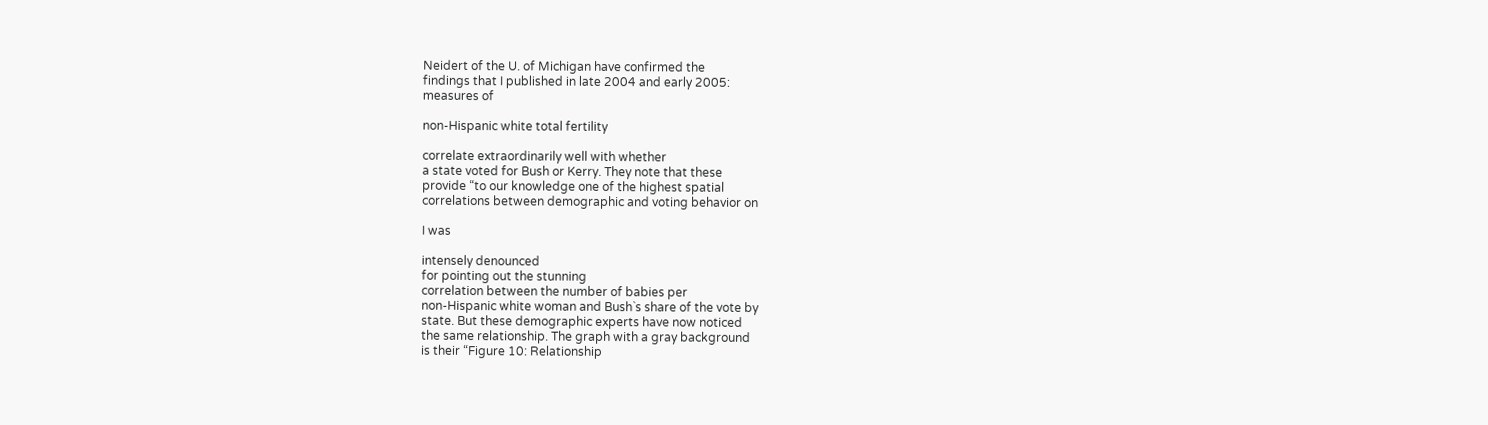Neidert of the U. of Michigan have confirmed the
findings that I published in late 2004 and early 2005:
measures of

non-Hispanic white total fertility

correlate extraordinarily well with whether
a state voted for Bush or Kerry. They note that these
provide “to our knowledge one of the highest spatial
correlations between demographic and voting behavior on

I was

intensely denounced
for pointing out the stunning
correlation between the number of babies per
non-Hispanic white woman and Bush`s share of the vote by
state. But these demographic experts have now noticed
the same relationship. The graph with a gray background
is their “Figure 10: Relationship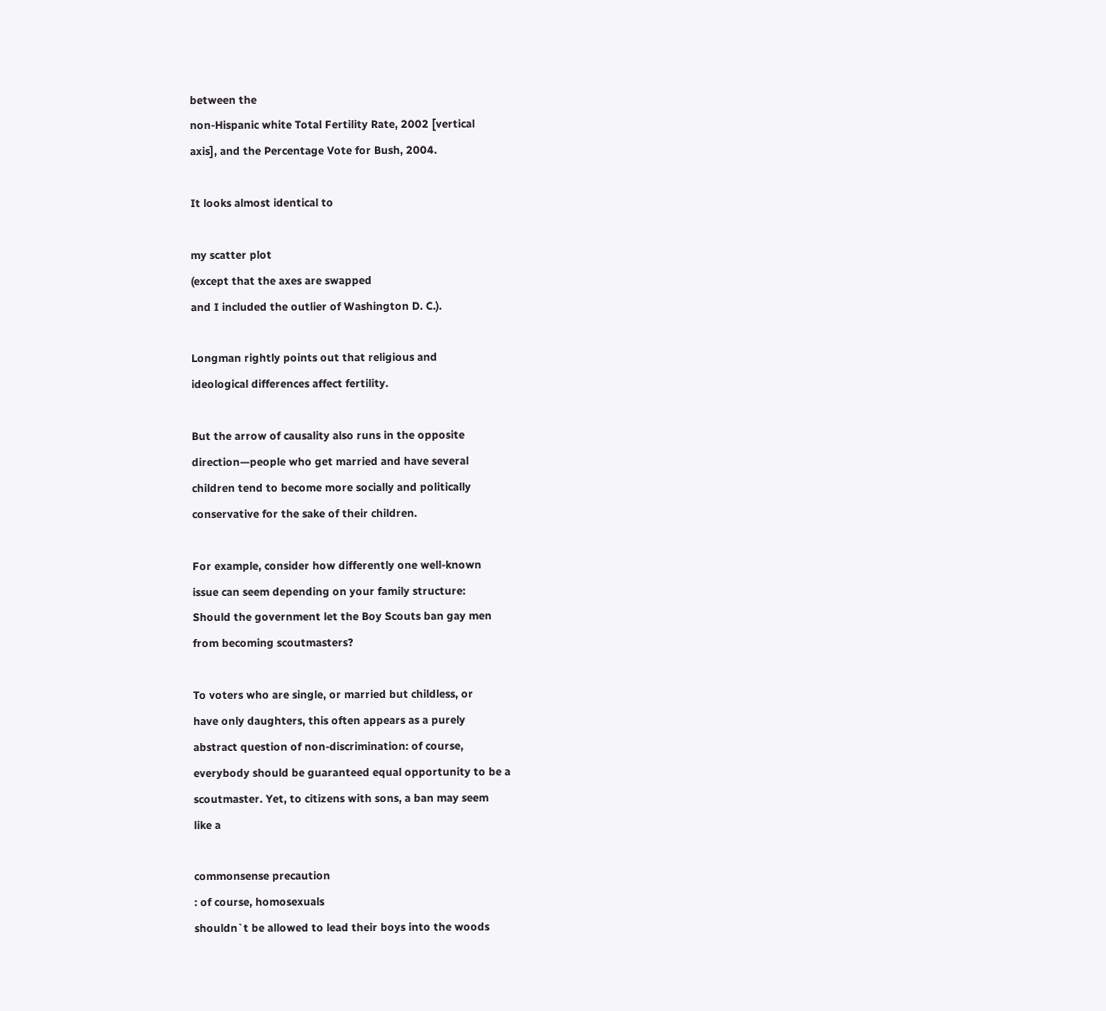between the
non-Hispanic white Total Fertility Rate, 2002 [vertical
axis], and the Percentage Vote for Bush, 2004.

It looks almost identical to

my scatter plot
(except that the axes are swapped
and I included the outlier of Washington D. C.).

Longman rightly points out that religious and
ideological differences affect fertility.

But the arrow of causality also runs in the opposite
direction—people who get married and have several
children tend to become more socially and politically
conservative for the sake of their children.

For example, consider how differently one well-known
issue can seem depending on your family structure:
Should the government let the Boy Scouts ban gay men
from becoming scoutmasters?

To voters who are single, or married but childless, or
have only daughters, this often appears as a purely
abstract question of non-discrimination: of course,
everybody should be guaranteed equal opportunity to be a
scoutmaster. Yet, to citizens with sons, a ban may seem
like a

commonsense precaution
: of course, homosexuals
shouldn`t be allowed to lead their boys into the woods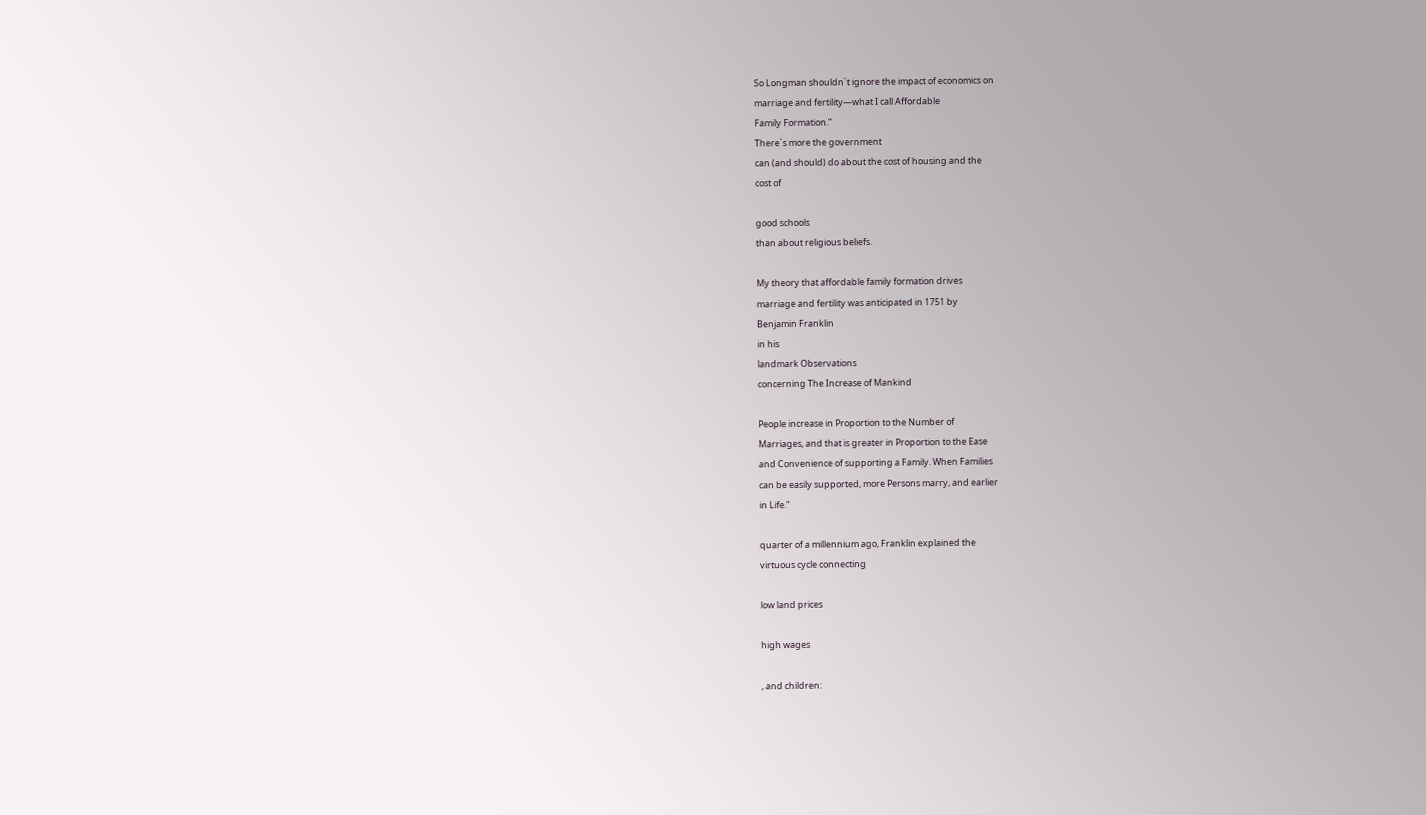So Longman shouldn`t ignore the impact of economics on
marriage and fertility—what I call Affordable
Family Formation.”
There`s more the government
can (and should) do about the cost of housing and the
cost of

good schools
than about religious beliefs.

My theory that affordable family formation drives
marriage and fertility was anticipated in 1751 by
Benjamin Franklin
in his
landmark Observations
concerning The Increase of Mankind

People increase in Proportion to the Number of
Marriages, and that is greater in Proportion to the Ease
and Convenience of supporting a Family. When Families
can be easily supported, more Persons marry, and earlier
in Life.”

quarter of a millennium ago, Franklin explained the
virtuous cycle connecting

low land prices

high wages

, and children: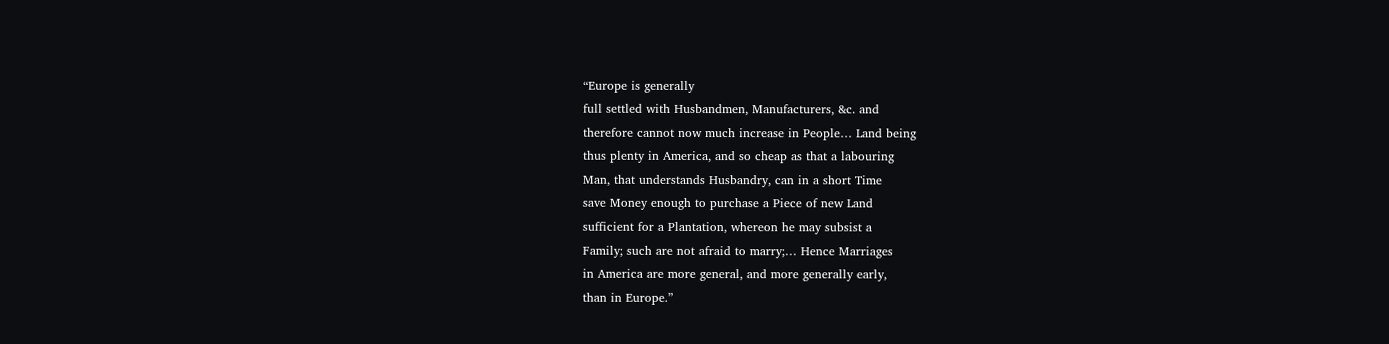“Europe is generally
full settled with Husbandmen, Manufacturers, &c. and
therefore cannot now much increase in People… Land being
thus plenty in America, and so cheap as that a labouring
Man, that understands Husbandry, can in a short Time
save Money enough to purchase a Piece of new Land
sufficient for a Plantation, whereon he may subsist a
Family; such are not afraid to marry;… Hence Marriages
in America are more general, and more generally early,
than in Europe.”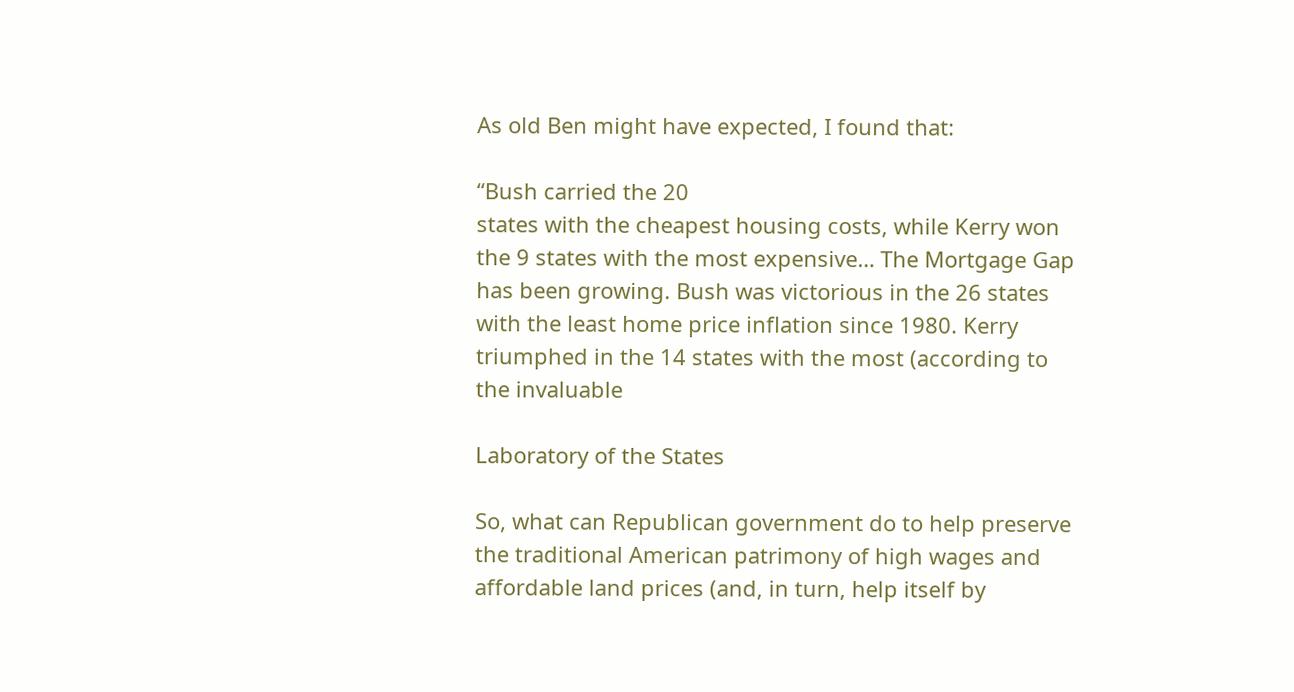As old Ben might have expected, I found that:

“Bush carried the 20
states with the cheapest housing costs, while Kerry won
the 9 states with the most expensive… The Mortgage Gap
has been growing. Bush was victorious in the 26 states
with the least home price inflation since 1980. Kerry
triumphed in the 14 states with the most (according to
the invaluable

Laboratory of the States

So, what can Republican government do to help preserve
the traditional American patrimony of high wages and
affordable land prices (and, in turn, help itself by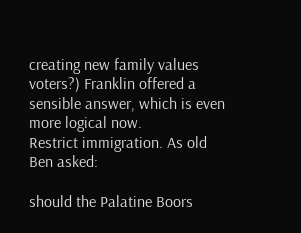creating new family values voters?) Franklin offered a
sensible answer, which is even more logical now.
Restrict immigration. As old Ben asked:

should the Palatine Boors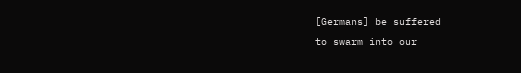[Germans] be suffered
to swarm into our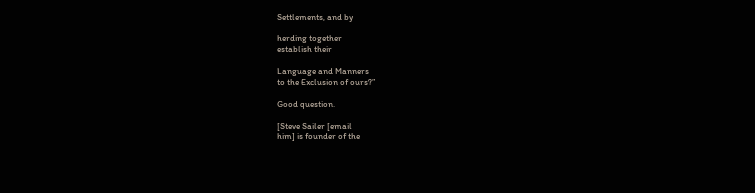Settlements, and by

herding together
establish their

Language and Manners
to the Exclusion of ours?”

Good question.

[Steve Sailer [email
him] is founder of the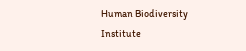Human Biodiversity Institute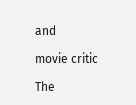and

movie critic

The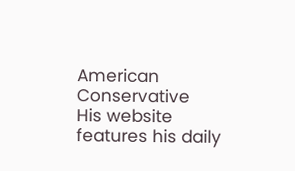American Conservative
His website
features his daily